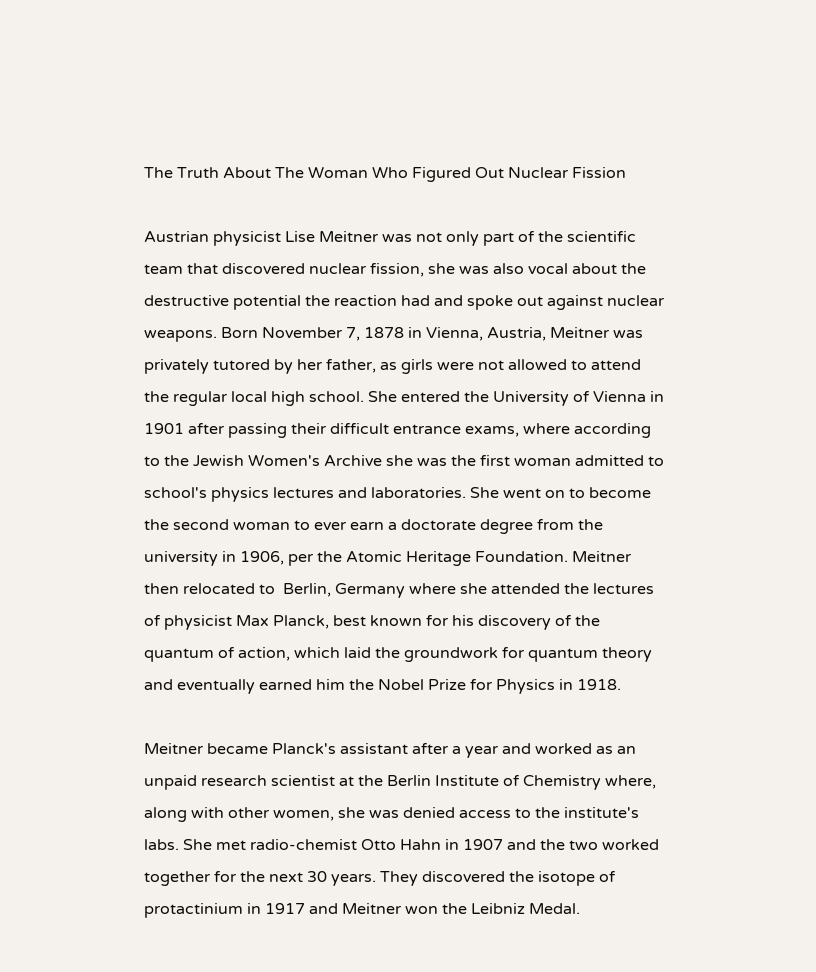The Truth About The Woman Who Figured Out Nuclear Fission

Austrian physicist Lise Meitner was not only part of the scientific team that discovered nuclear fission, she was also vocal about the destructive potential the reaction had and spoke out against nuclear weapons. Born November 7, 1878 in Vienna, Austria, Meitner was privately tutored by her father, as girls were not allowed to attend the regular local high school. She entered the University of Vienna in 1901 after passing their difficult entrance exams, where according to the Jewish Women's Archive she was the first woman admitted to school's physics lectures and laboratories. She went on to become the second woman to ever earn a doctorate degree from the university in 1906, per the Atomic Heritage Foundation. Meitner then relocated to  Berlin, Germany where she attended the lectures of physicist Max Planck, best known for his discovery of the quantum of action, which laid the groundwork for quantum theory and eventually earned him the Nobel Prize for Physics in 1918.

Meitner became Planck's assistant after a year and worked as an unpaid research scientist at the Berlin Institute of Chemistry where, along with other women, she was denied access to the institute's labs. She met radio-chemist Otto Hahn in 1907 and the two worked together for the next 30 years. They discovered the isotope of protactinium in 1917 and Meitner won the Leibniz Medal.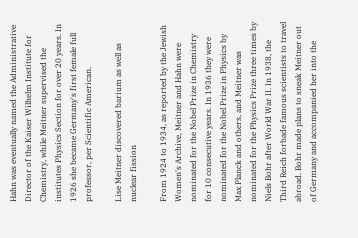Hahn was eventually named the Administrative Director of the Kaiser Wilhelm Institute for Chemistry, while Meitner supervised the institutes Physics Section for over 20 years. In 1926 she became Germany's first female full professor, per Scientific American.

Lise Meitner discovered barium as well as nuclear fission

From 1924 to 1934, as reported by the Jewish Women's Archive, Meitner and Hahn were nominated for the Nobel Prize in Chemistry for 10 consecutive years. In 1936 they were nominated for the Nobel Prize in Physics by Max Planck and others, and Meitner was nominated for the Physics Prize three times by Niels Bohr after World War II. In 1938, the Third Reich forbade famous scientists to travel abroad. Bohr made plans to sneak Meitner out of Germany and accompanied her into the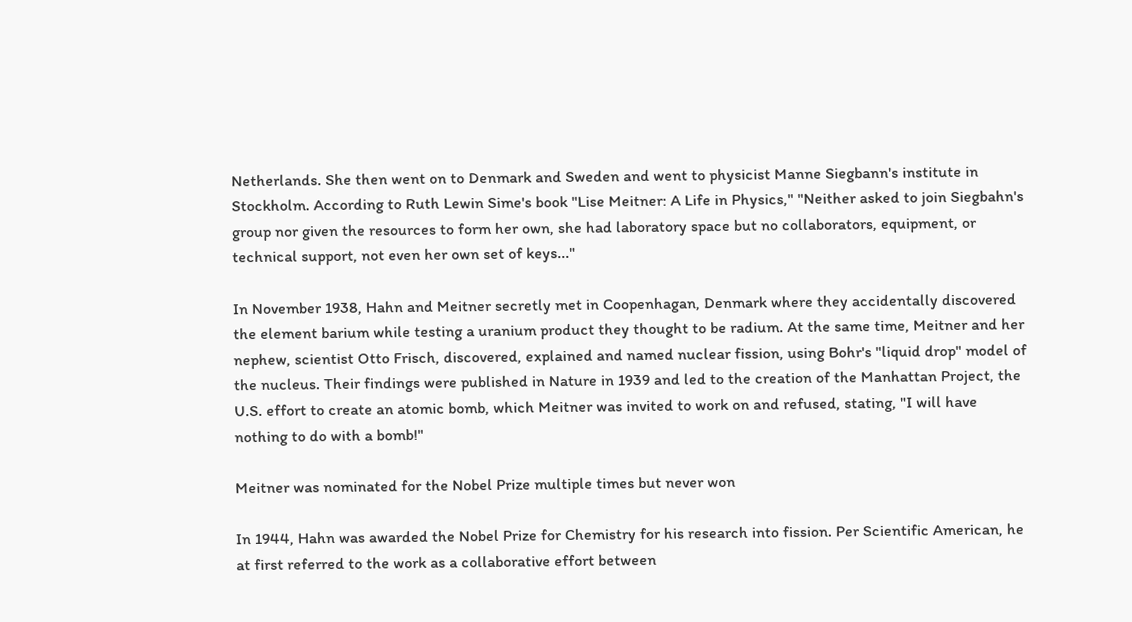Netherlands. She then went on to Denmark and Sweden and went to physicist Manne Siegbann's institute in Stockholm. According to Ruth Lewin Sime's book "Lise Meitner: A Life in Physics," "Neither asked to join Siegbahn's group nor given the resources to form her own, she had laboratory space but no collaborators, equipment, or technical support, not even her own set of keys..."

In November 1938, Hahn and Meitner secretly met in Coopenhagan, Denmark where they accidentally discovered the element barium while testing a uranium product they thought to be radium. At the same time, Meitner and her nephew, scientist Otto Frisch, discovered, explained and named nuclear fission, using Bohr's "liquid drop" model of the nucleus. Their findings were published in Nature in 1939 and led to the creation of the Manhattan Project, the U.S. effort to create an atomic bomb, which Meitner was invited to work on and refused, stating, "I will have nothing to do with a bomb!"

Meitner was nominated for the Nobel Prize multiple times but never won

In 1944, Hahn was awarded the Nobel Prize for Chemistry for his research into fission. Per Scientific American, he at first referred to the work as a collaborative effort between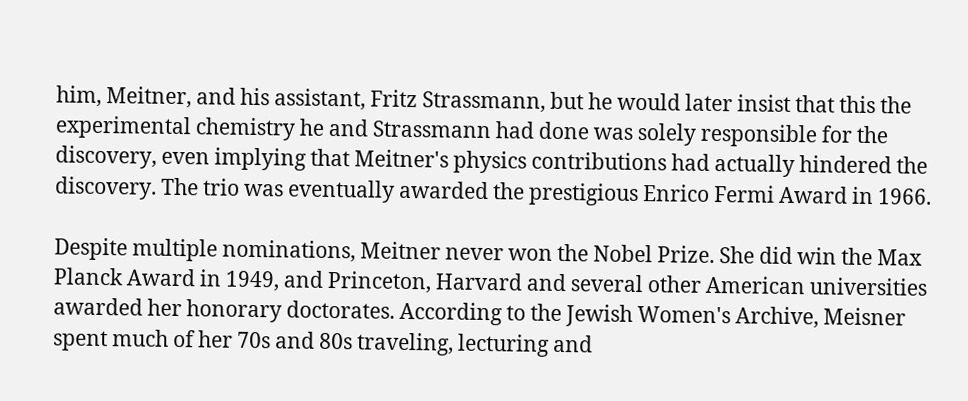him, Meitner, and his assistant, Fritz Strassmann, but he would later insist that this the experimental chemistry he and Strassmann had done was solely responsible for the discovery, even implying that Meitner's physics contributions had actually hindered the discovery. The trio was eventually awarded the prestigious Enrico Fermi Award in 1966.

Despite multiple nominations, Meitner never won the Nobel Prize. She did win the Max Planck Award in 1949, and Princeton, Harvard and several other American universities awarded her honorary doctorates. According to the Jewish Women's Archive, Meisner spent much of her 70s and 80s traveling, lecturing and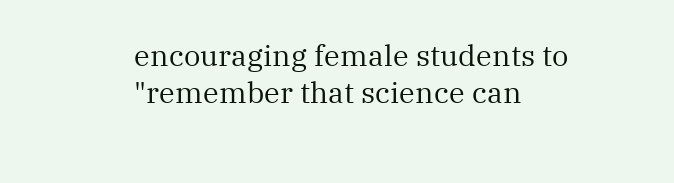encouraging female students to "remember that science can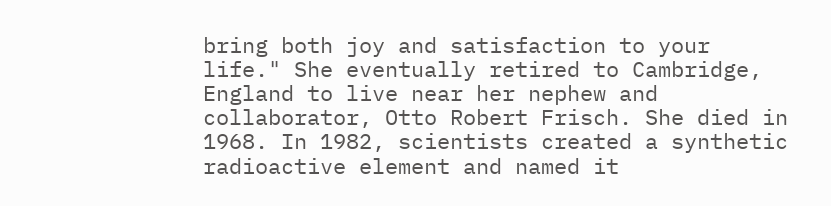bring both joy and satisfaction to your life." She eventually retired to Cambridge, England to live near her nephew and collaborator, Otto Robert Frisch. She died in 1968. In 1982, scientists created a synthetic radioactive element and named it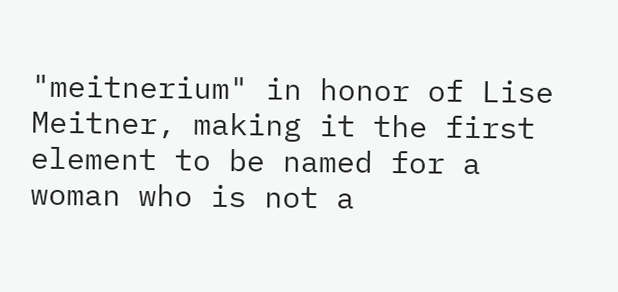"meitnerium" in honor of Lise Meitner, making it the first element to be named for a woman who is not a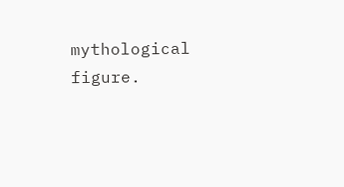mythological figure.